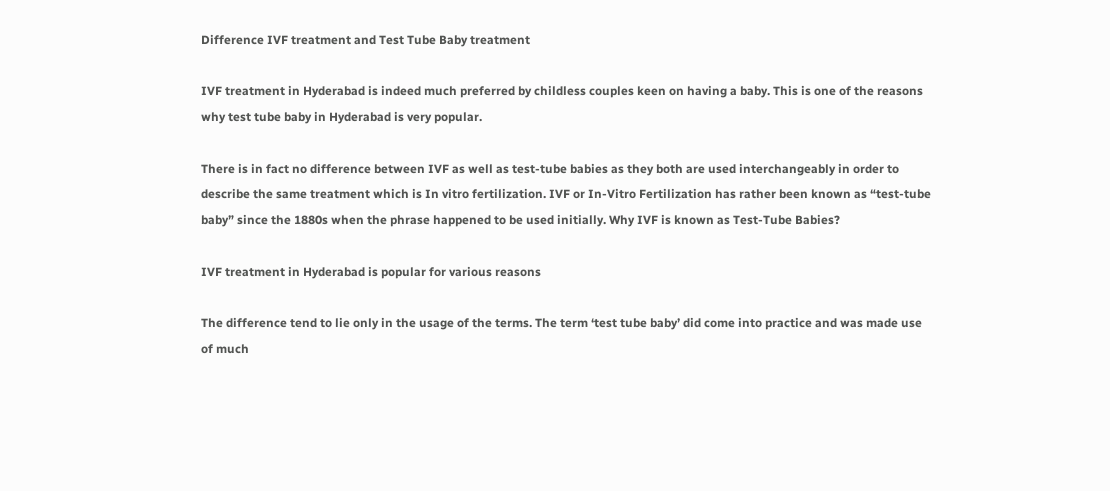Difference IVF treatment and Test Tube Baby treatment

IVF treatment in Hyderabad is indeed much preferred by childless couples keen on having a baby. This is one of the reasons why test tube baby in Hyderabad is very popular.

There is in fact no difference between IVF as well as test-tube babies as they both are used interchangeably in order to describe the same treatment which is In vitro fertilization. IVF or In-Vitro Fertilization has rather been known as “test-tube baby” since the 1880s when the phrase happened to be used initially. Why IVF is known as Test-Tube Babies?

IVF treatment in Hyderabad is popular for various reasons

The difference tend to lie only in the usage of the terms. The term ‘test tube baby’ did come into practice and was made use of much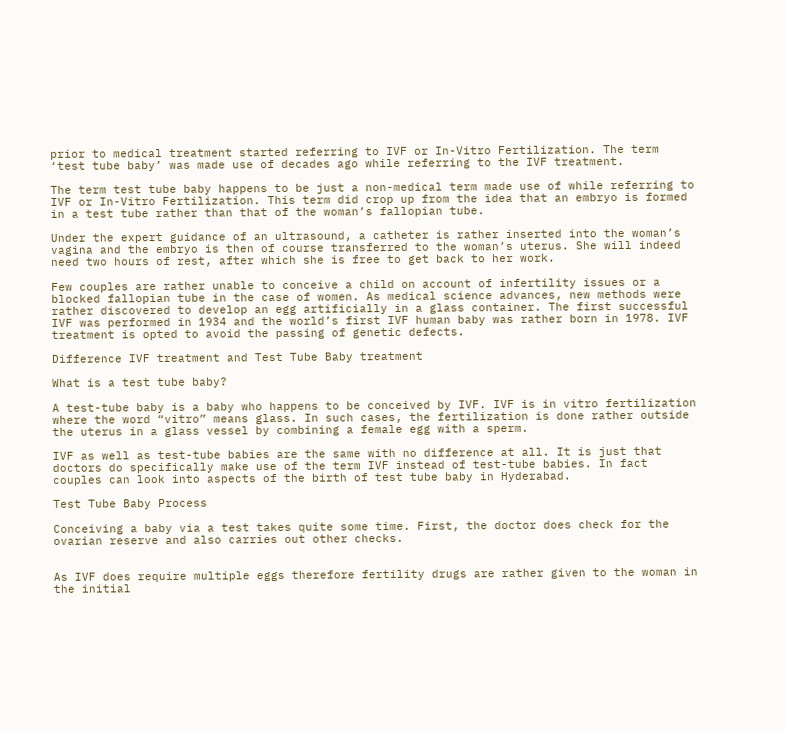prior to medical treatment started referring to IVF or In-Vitro Fertilization. The term ‘test tube baby’ was made use of decades ago while referring to the IVF treatment.

The term test tube baby happens to be just a non-medical term made use of while referring to IVF or In-Vitro Fertilization. This term did crop up from the idea that an embryo is formed in a test tube rather than that of the woman’s fallopian tube.

Under the expert guidance of an ultrasound, a catheter is rather inserted into the woman’s vagina and the embryo is then of course transferred to the woman’s uterus. She will indeed need two hours of rest, after which she is free to get back to her work.

Few couples are rather unable to conceive a child on account of infertility issues or a blocked fallopian tube in the case of women. As medical science advances, new methods were rather discovered to develop an egg artificially in a glass container. The first successful IVF was performed in 1934 and the world’s first IVF human baby was rather born in 1978. IVF treatment is opted to avoid the passing of genetic defects.

Difference IVF treatment and Test Tube Baby treatment

What is a test tube baby?

A test-tube baby is a baby who happens to be conceived by IVF. IVF is in vitro fertilization where the word “vitro” means glass. In such cases, the fertilization is done rather outside the uterus in a glass vessel by combining a female egg with a sperm.

IVF as well as test-tube babies are the same with no difference at all. It is just that doctors do specifically make use of the term IVF instead of test-tube babies. In fact couples can look into aspects of the birth of test tube baby in Hyderabad.

Test Tube Baby Process

Conceiving a baby via a test takes quite some time. First, the doctor does check for the ovarian reserve and also carries out other checks.


As IVF does require multiple eggs therefore fertility drugs are rather given to the woman in the initial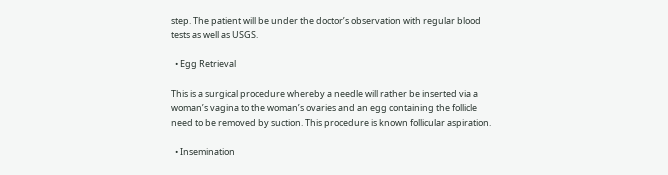step. The patient will be under the doctor’s observation with regular blood tests as well as USGS.

  • Egg Retrieval

This is a surgical procedure whereby a needle will rather be inserted via a woman’s vagina to the woman’s ovaries and an egg containing the follicle need to be removed by suction. This procedure is known follicular aspiration.

  • Insemination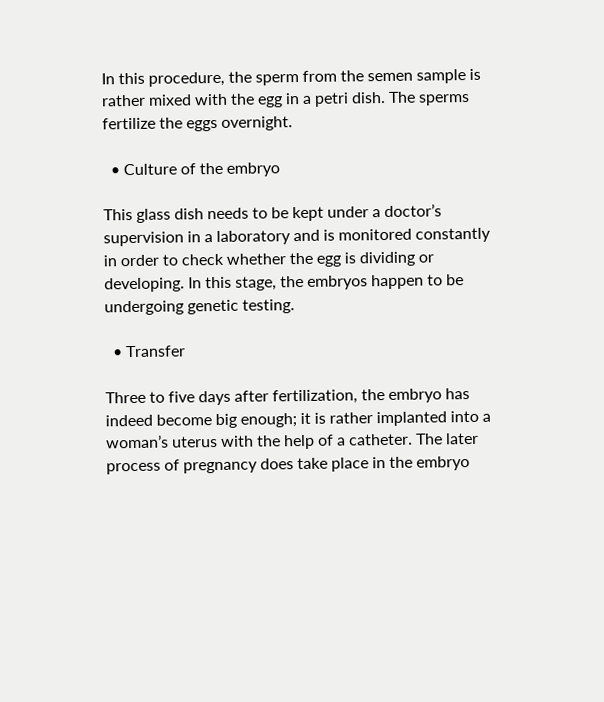In this procedure, the sperm from the semen sample is rather mixed with the egg in a petri dish. The sperms fertilize the eggs overnight.

  • Culture of the embryo

This glass dish needs to be kept under a doctor’s supervision in a laboratory and is monitored constantly in order to check whether the egg is dividing or developing. In this stage, the embryos happen to be undergoing genetic testing.

  • Transfer

Three to five days after fertilization, the embryo has indeed become big enough; it is rather implanted into a woman’s uterus with the help of a catheter. The later process of pregnancy does take place in the embryo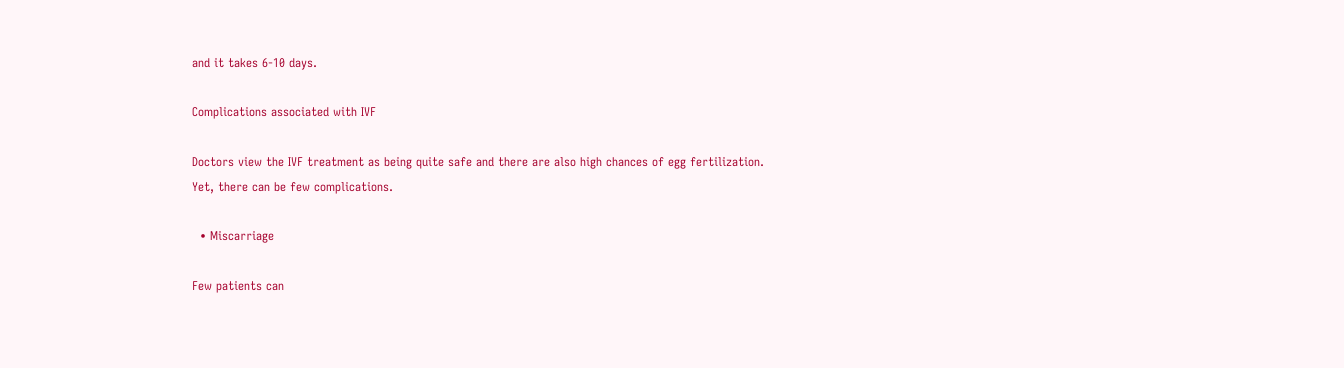and it takes 6-10 days.

Complications associated with IVF

Doctors view the IVF treatment as being quite safe and there are also high chances of egg fertilization. Yet, there can be few complications.

  • Miscarriage

Few patients can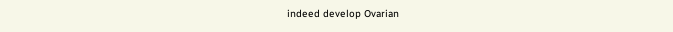indeed develop Ovarian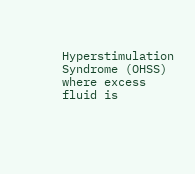Hyperstimulation Syndrome (OHSS) where excess fluid is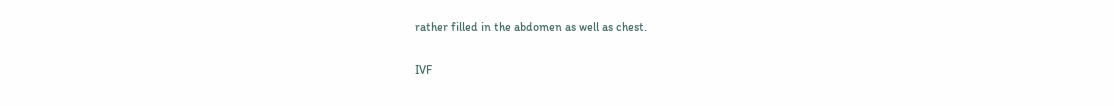rather filled in the abdomen as well as chest.


IVF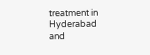treatment in Hyderabad and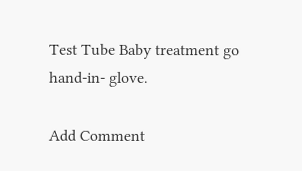Test Tube Baby treatment go hand-in- glove.

Add Comment